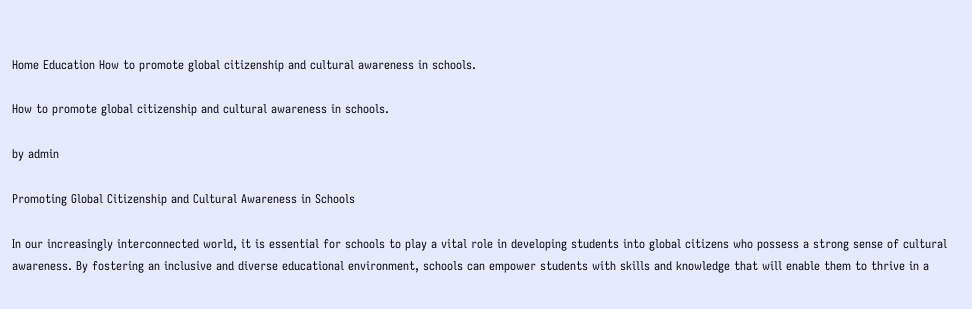Home Education How to promote global citizenship and cultural awareness in schools.

How to promote global citizenship and cultural awareness in schools.

by admin

Promoting Global Citizenship and Cultural Awareness in Schools

In our increasingly interconnected world, it is essential for schools to play a vital role in developing students into global citizens who possess a strong sense of cultural awareness. By fostering an inclusive and diverse educational environment, schools can empower students with skills and knowledge that will enable them to thrive in a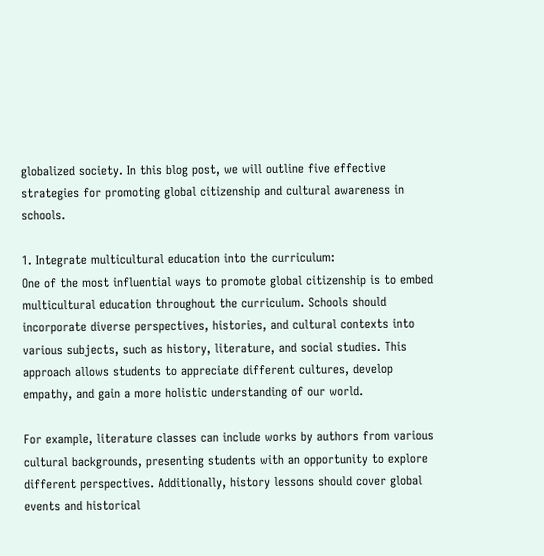globalized society. In this blog post, we will outline five effective strategies for promoting global citizenship and cultural awareness in schools.

1. Integrate multicultural education into the curriculum:
One of the most influential ways to promote global citizenship is to embed multicultural education throughout the curriculum. Schools should incorporate diverse perspectives, histories, and cultural contexts into various subjects, such as history, literature, and social studies. This approach allows students to appreciate different cultures, develop empathy, and gain a more holistic understanding of our world.

For example, literature classes can include works by authors from various cultural backgrounds, presenting students with an opportunity to explore different perspectives. Additionally, history lessons should cover global events and historical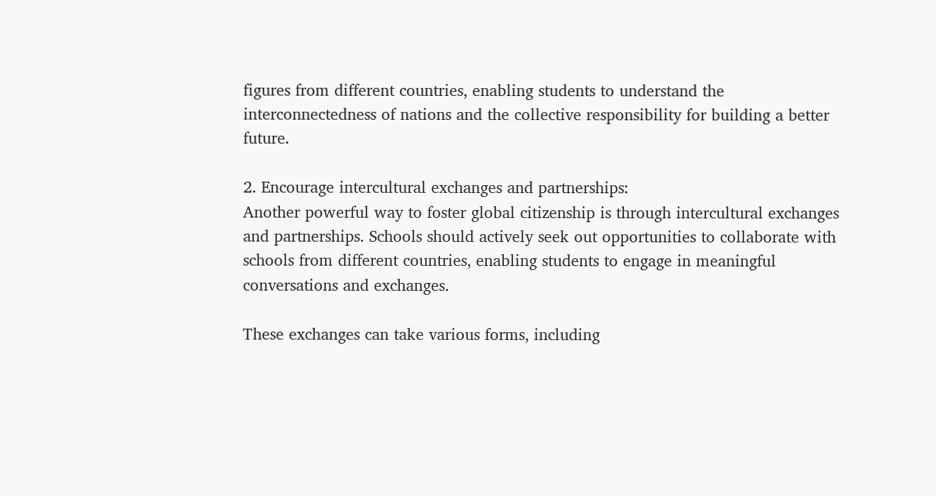figures from different countries, enabling students to understand the interconnectedness of nations and the collective responsibility for building a better future.

2. Encourage intercultural exchanges and partnerships:
Another powerful way to foster global citizenship is through intercultural exchanges and partnerships. Schools should actively seek out opportunities to collaborate with schools from different countries, enabling students to engage in meaningful conversations and exchanges.

These exchanges can take various forms, including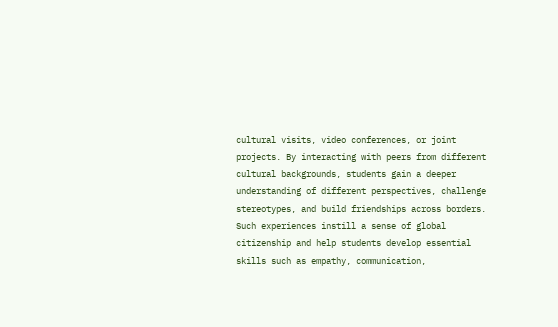cultural visits, video conferences, or joint projects. By interacting with peers from different cultural backgrounds, students gain a deeper understanding of different perspectives, challenge stereotypes, and build friendships across borders. Such experiences instill a sense of global citizenship and help students develop essential skills such as empathy, communication,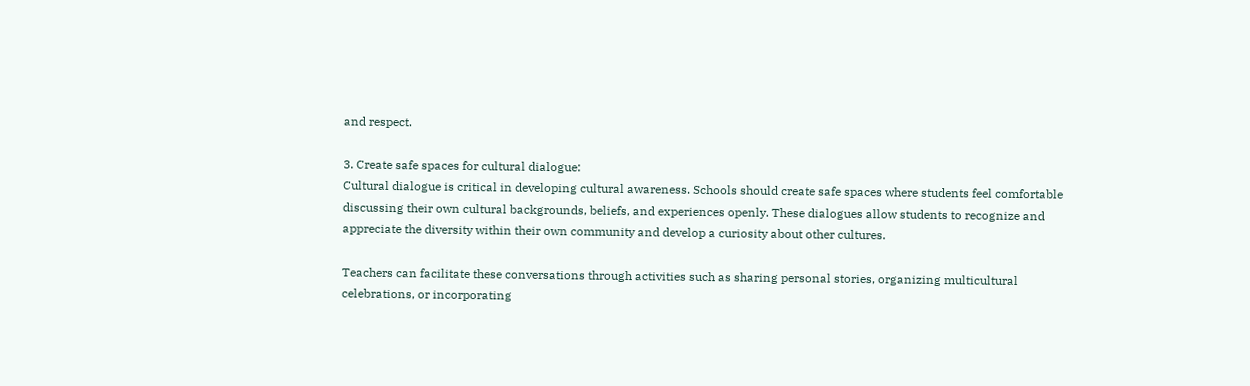and respect.

3. Create safe spaces for cultural dialogue:
Cultural dialogue is critical in developing cultural awareness. Schools should create safe spaces where students feel comfortable discussing their own cultural backgrounds, beliefs, and experiences openly. These dialogues allow students to recognize and appreciate the diversity within their own community and develop a curiosity about other cultures.

Teachers can facilitate these conversations through activities such as sharing personal stories, organizing multicultural celebrations, or incorporating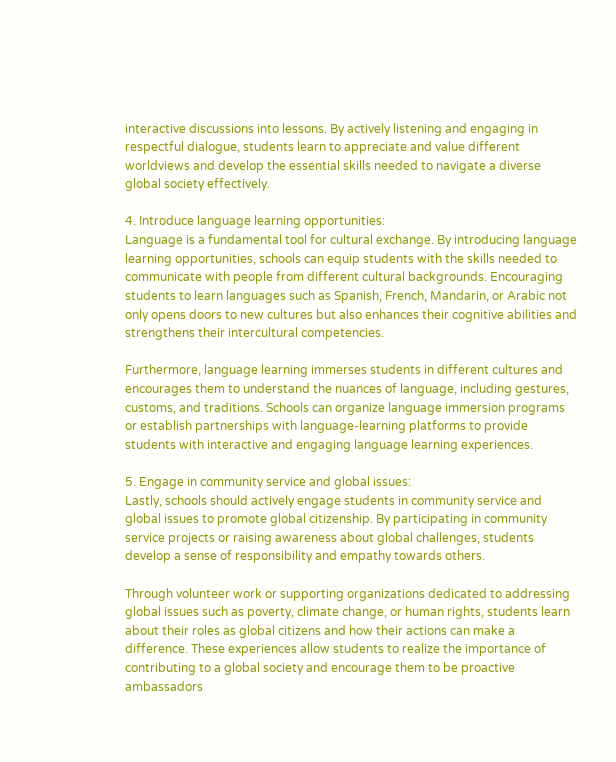interactive discussions into lessons. By actively listening and engaging in respectful dialogue, students learn to appreciate and value different worldviews and develop the essential skills needed to navigate a diverse global society effectively.

4. Introduce language learning opportunities:
Language is a fundamental tool for cultural exchange. By introducing language learning opportunities, schools can equip students with the skills needed to communicate with people from different cultural backgrounds. Encouraging students to learn languages such as Spanish, French, Mandarin, or Arabic not only opens doors to new cultures but also enhances their cognitive abilities and strengthens their intercultural competencies.

Furthermore, language learning immerses students in different cultures and encourages them to understand the nuances of language, including gestures, customs, and traditions. Schools can organize language immersion programs or establish partnerships with language-learning platforms to provide students with interactive and engaging language learning experiences.

5. Engage in community service and global issues:
Lastly, schools should actively engage students in community service and global issues to promote global citizenship. By participating in community service projects or raising awareness about global challenges, students develop a sense of responsibility and empathy towards others.

Through volunteer work or supporting organizations dedicated to addressing global issues such as poverty, climate change, or human rights, students learn about their roles as global citizens and how their actions can make a difference. These experiences allow students to realize the importance of contributing to a global society and encourage them to be proactive ambassadors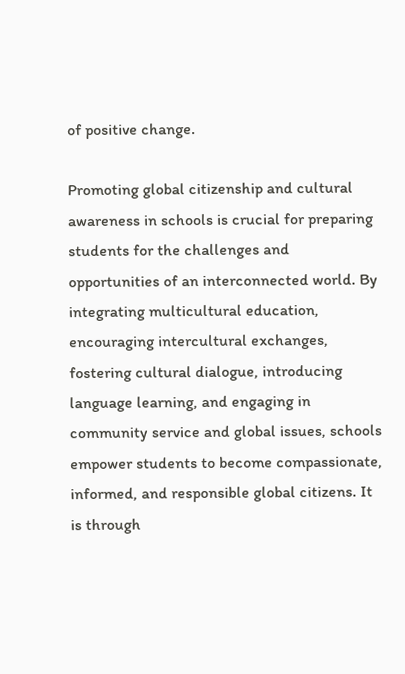of positive change.

Promoting global citizenship and cultural awareness in schools is crucial for preparing students for the challenges and opportunities of an interconnected world. By integrating multicultural education, encouraging intercultural exchanges, fostering cultural dialogue, introducing language learning, and engaging in community service and global issues, schools empower students to become compassionate, informed, and responsible global citizens. It is through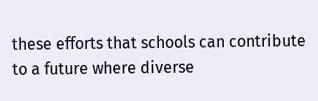these efforts that schools can contribute to a future where diverse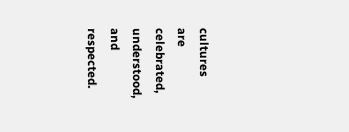cultures are celebrated, understood, and respected.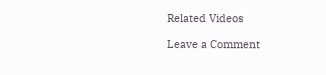Related Videos

Leave a Comment